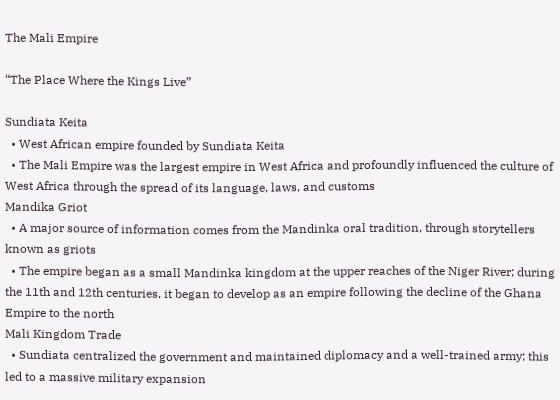The Mali Empire

“The Place Where the Kings Live”

Sundiata Keita
  • West African empire founded by Sundiata Keita
  • The Mali Empire was the largest empire in West Africa and profoundly influenced the culture of West Africa through the spread of its language, laws, and customs
Mandika Griot
  • A major source of information comes from the Mandinka oral tradition, through storytellers known as griots
  • The empire began as a small Mandinka kingdom at the upper reaches of the Niger River; during the 11th and 12th centuries, it began to develop as an empire following the decline of the Ghana Empire to the north
Mali Kingdom Trade
  • Sundiata centralized the government and maintained diplomacy and a well-trained army; this led to a massive military expansion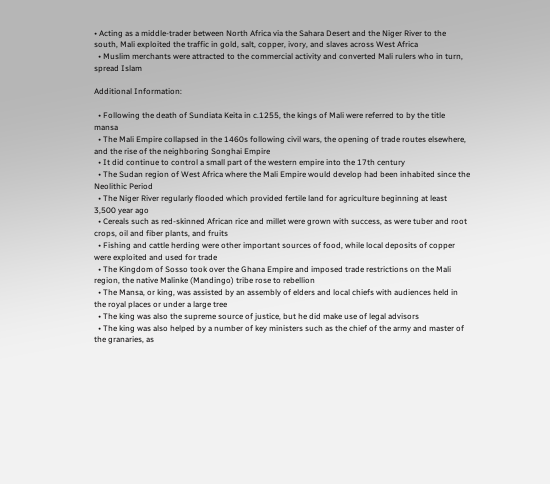• Acting as a middle-trader between North Africa via the Sahara Desert and the Niger River to the south, Mali exploited the traffic in gold, salt, copper, ivory, and slaves across West Africa
  • Muslim merchants were attracted to the commercial activity and converted Mali rulers who in turn, spread Islam

Additional Information:

  • Following the death of Sundiata Keita in c.1255, the kings of Mali were referred to by the title mansa
  • The Mali Empire collapsed in the 1460s following civil wars, the opening of trade routes elsewhere, and the rise of the neighboring Songhai Empire
  • It did continue to control a small part of the western empire into the 17th century
  • The Sudan region of West Africa where the Mali Empire would develop had been inhabited since the Neolithic Period
  • The Niger River regularly flooded which provided fertile land for agriculture beginning at least 3,500 year ago
  • Cereals such as red-skinned African rice and millet were grown with success, as were tuber and root crops, oil and fiber plants, and fruits
  • Fishing and cattle herding were other important sources of food, while local deposits of copper were exploited and used for trade
  • The Kingdom of Sosso took over the Ghana Empire and imposed trade restrictions on the Mali region, the native Malinke (Mandingo) tribe rose to rebellion
  • The Mansa, or king, was assisted by an assembly of elders and local chiefs with audiences held in the royal places or under a large tree
  • The king was also the supreme source of justice, but he did make use of legal advisors
  • The king was also helped by a number of key ministers such as the chief of the army and master of the granaries, as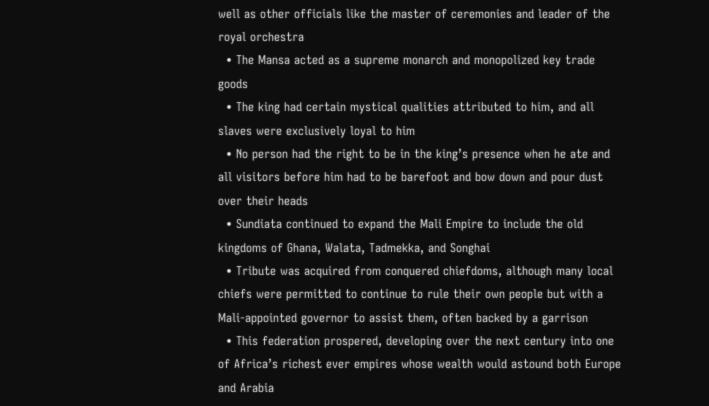well as other officials like the master of ceremonies and leader of the royal orchestra
  • The Mansa acted as a supreme monarch and monopolized key trade goods
  • The king had certain mystical qualities attributed to him, and all slaves were exclusively loyal to him
  • No person had the right to be in the king’s presence when he ate and all visitors before him had to be barefoot and bow down and pour dust over their heads
  • Sundiata continued to expand the Mali Empire to include the old kingdoms of Ghana, Walata, Tadmekka, and Songhai
  • Tribute was acquired from conquered chiefdoms, although many local chiefs were permitted to continue to rule their own people but with a Mali-appointed governor to assist them, often backed by a garrison
  • This federation prospered, developing over the next century into one of Africa’s richest ever empires whose wealth would astound both Europe and Arabia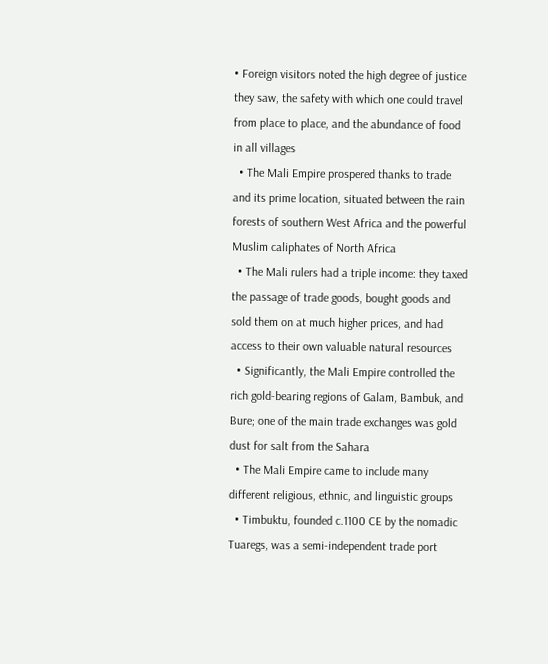• Foreign visitors noted the high degree of justice they saw, the safety with which one could travel from place to place, and the abundance of food in all villages
  • The Mali Empire prospered thanks to trade and its prime location, situated between the rain forests of southern West Africa and the powerful Muslim caliphates of North Africa
  • The Mali rulers had a triple income: they taxed the passage of trade goods, bought goods and sold them on at much higher prices, and had access to their own valuable natural resources
  • Significantly, the Mali Empire controlled the rich gold-bearing regions of Galam, Bambuk, and Bure; one of the main trade exchanges was gold dust for salt from the Sahara
  • The Mali Empire came to include many different religious, ethnic, and linguistic groups
  • Timbuktu, founded c.1100 CE by the nomadic Tuaregs, was a semi-independent trade port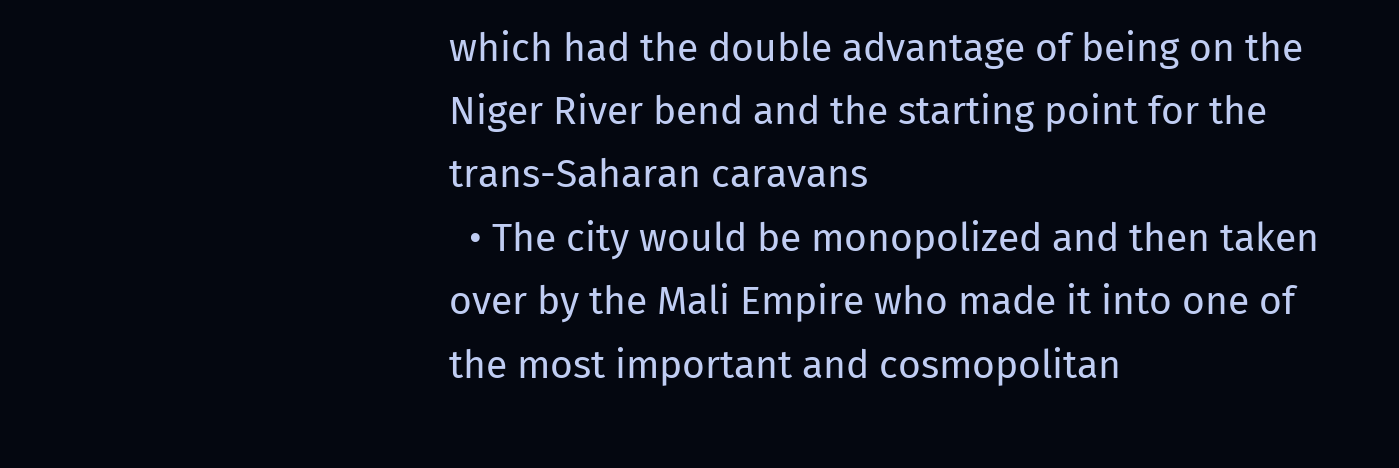which had the double advantage of being on the Niger River bend and the starting point for the trans-Saharan caravans
  • The city would be monopolized and then taken over by the Mali Empire who made it into one of the most important and cosmopolitan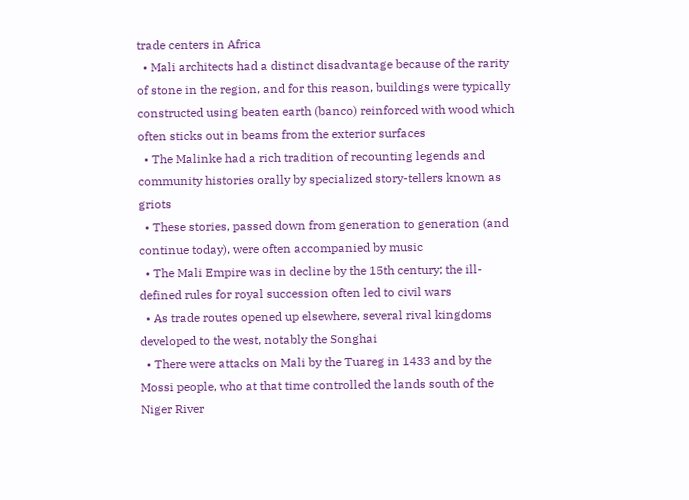trade centers in Africa
  • Mali architects had a distinct disadvantage because of the rarity of stone in the region, and for this reason, buildings were typically constructed using beaten earth (banco) reinforced with wood which often sticks out in beams from the exterior surfaces
  • The Malinke had a rich tradition of recounting legends and community histories orally by specialized story-tellers known as griots
  • These stories, passed down from generation to generation (and continue today), were often accompanied by music
  • The Mali Empire was in decline by the 15th century; the ill-defined rules for royal succession often led to civil wars
  • As trade routes opened up elsewhere, several rival kingdoms developed to the west, notably the Songhai
  • There were attacks on Mali by the Tuareg in 1433 and by the Mossi people, who at that time controlled the lands south of the Niger River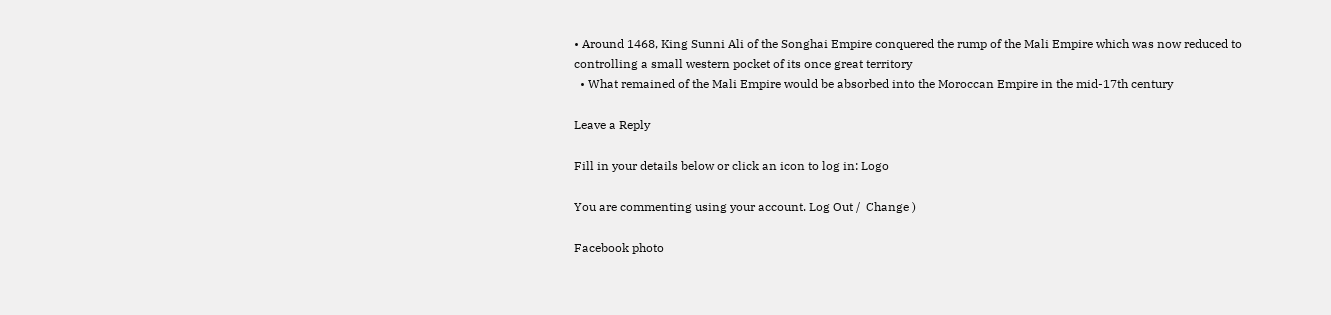• Around 1468, King Sunni Ali of the Songhai Empire conquered the rump of the Mali Empire which was now reduced to controlling a small western pocket of its once great territory
  • What remained of the Mali Empire would be absorbed into the Moroccan Empire in the mid-17th century

Leave a Reply

Fill in your details below or click an icon to log in: Logo

You are commenting using your account. Log Out /  Change )

Facebook photo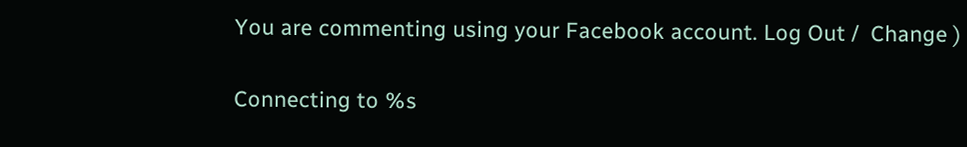You are commenting using your Facebook account. Log Out /  Change )

Connecting to %s